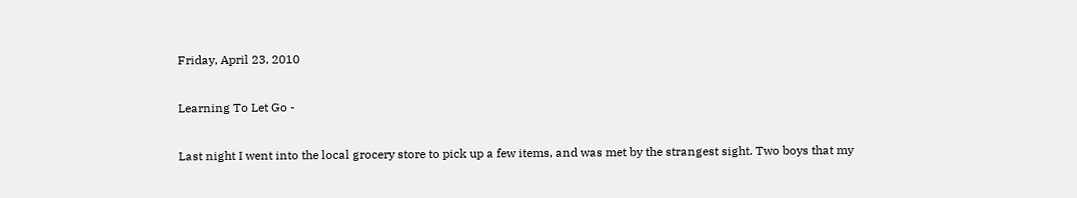Friday, April 23, 2010

Learning To Let Go -

Last night I went into the local grocery store to pick up a few items, and was met by the strangest sight. Two boys that my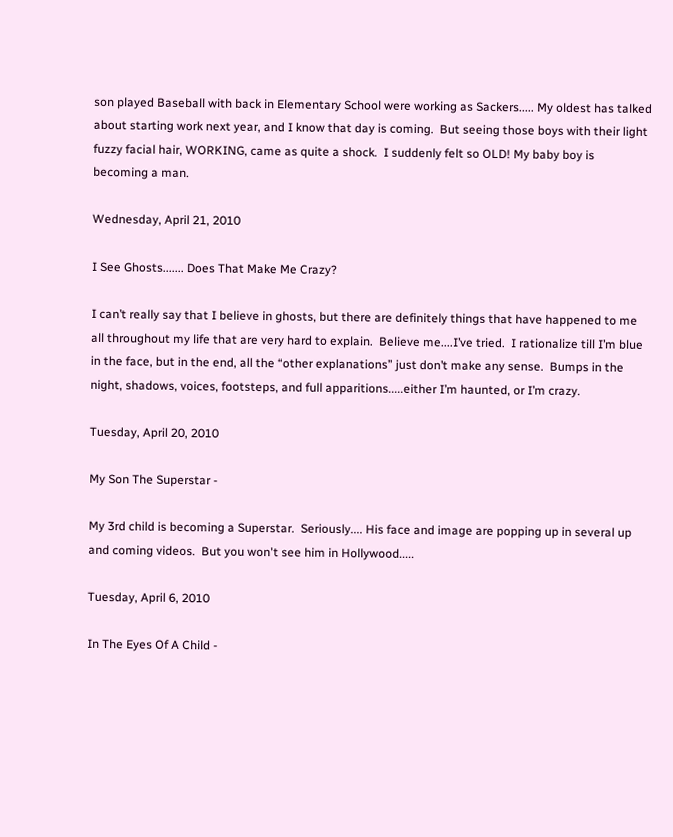son played Baseball with back in Elementary School were working as Sackers..... My oldest has talked about starting work next year, and I know that day is coming.  But seeing those boys with their light fuzzy facial hair, WORKING, came as quite a shock.  I suddenly felt so OLD! My baby boy is becoming a man.

Wednesday, April 21, 2010

I See Ghosts....... Does That Make Me Crazy?

I can’t really say that I believe in ghosts, but there are definitely things that have happened to me all throughout my life that are very hard to explain.  Believe me....I’ve tried.  I rationalize till I’m blue in the face, but in the end, all the “other explanations” just don’t make any sense.  Bumps in the night, shadows, voices, footsteps, and full apparitions.....either I’m haunted, or I’m crazy.

Tuesday, April 20, 2010

My Son The Superstar -

My 3rd child is becoming a Superstar.  Seriously.... His face and image are popping up in several up and coming videos.  But you won't see him in Hollywood.....

Tuesday, April 6, 2010

In The Eyes Of A Child -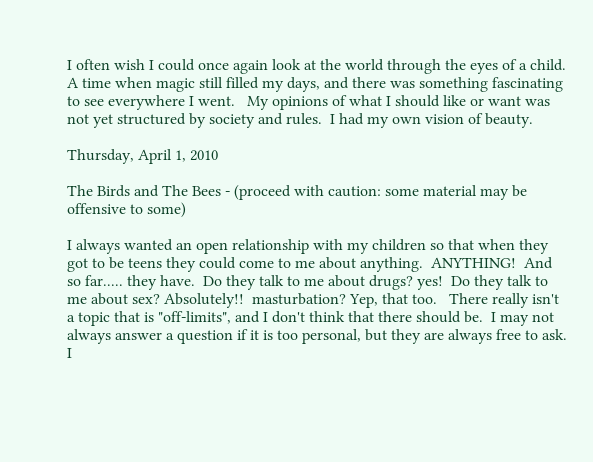I often wish I could once again look at the world through the eyes of a child.  A time when magic still filled my days, and there was something fascinating to see everywhere I went.   My opinions of what I should like or want was not yet structured by society and rules.  I had my own vision of beauty.

Thursday, April 1, 2010

The Birds and The Bees - (proceed with caution: some material may be offensive to some)

I always wanted an open relationship with my children so that when they got to be teens they could come to me about anything.  ANYTHING!  And so far..... they have.  Do they talk to me about drugs? yes!  Do they talk to me about sex? Absolutely!!  masturbation? Yep, that too.   There really isn't a topic that is "off-limits", and I don't think that there should be.  I may not always answer a question if it is too personal, but they are always free to ask.  I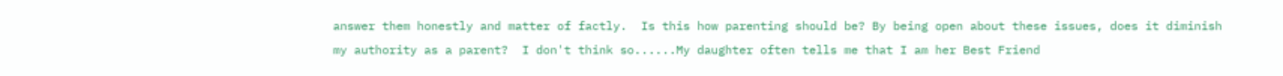answer them honestly and matter of factly.  Is this how parenting should be? By being open about these issues, does it diminish my authority as a parent?  I don't think so......My daughter often tells me that I am her Best Friend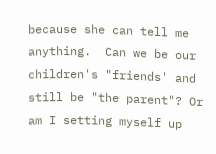because she can tell me anything.  Can we be our children's "friends' and still be "the parent"? Or am I setting myself up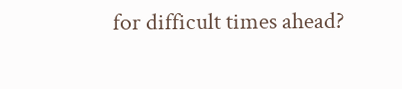for difficult times ahead?